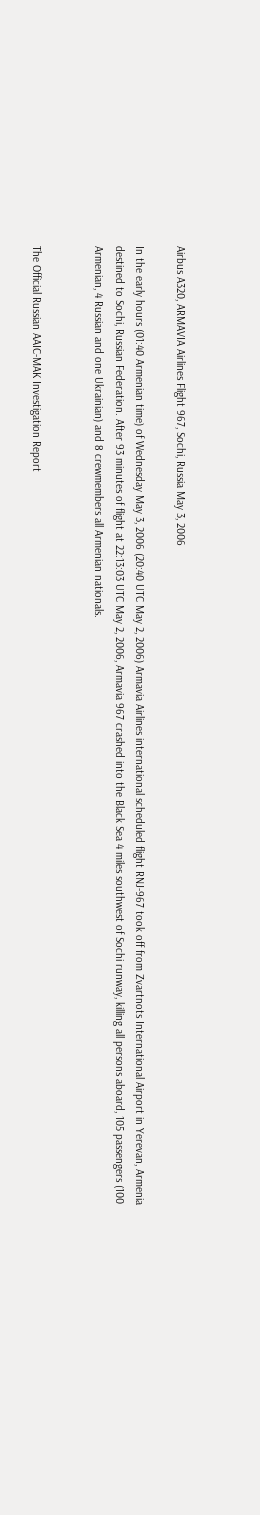Airbus A320, ARMAVIA Airlines Flight 967, Sochi, Russia May 3, 2006

In the early hours (01:40 Armenian time) of Wednesday May 3, 2006 (20:40 UTC May 2, 2006) Armavia Airlines international scheduled flight RNJ-967 took off from Zvartnots International Airport in Yerevan, Armenia destined to Sochi, Russian Federation. After 93 minutes of flight at 22:13:03 UTC May 2, 2006, Armavia 967 crashed into the Black Sea 4 miles southwest of Sochi runway, killing all persons aboard, 105 passengers (100 Armenian, 4 Russian and one Ukrainian) and 8 crewmembers all Armenian nationals.


The Official Russian AAIC-MAK Investigation Report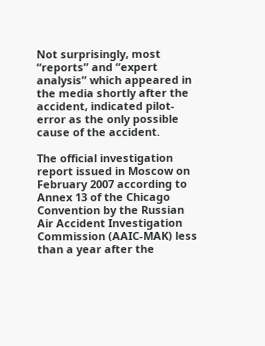Not surprisingly, most “reports” and “expert analysis” which appeared in the media shortly after the accident, indicated pilot-error as the only possible cause of the accident.

The official investigation report issued in Moscow on February 2007 according to Annex 13 of the Chicago Convention by the Russian Air Accident Investigation Commission (AAIC-MAK) less than a year after the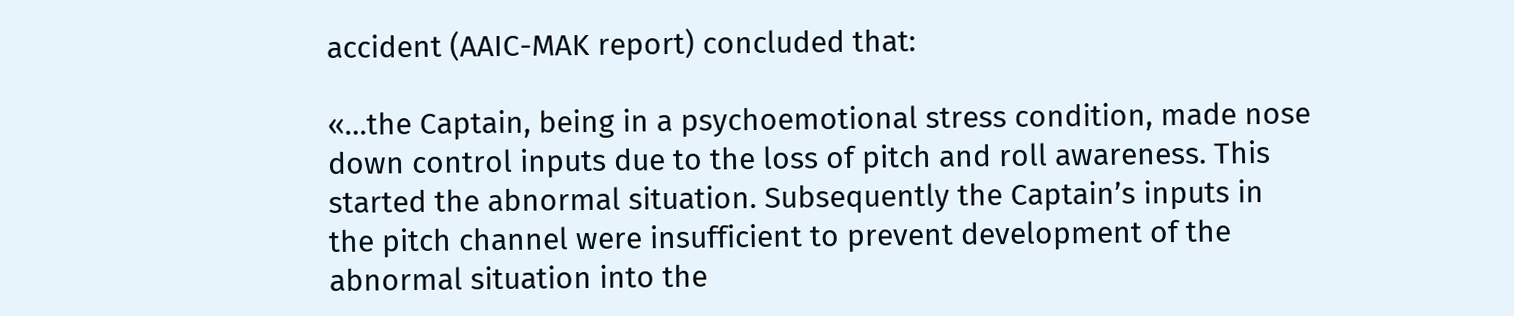accident (AAIC-MAK report) concluded that:

«…the Captain, being in a psychoemotional stress condition, made nose down control inputs due to the loss of pitch and roll awareness. This started the abnormal situation. Subsequently the Captain’s inputs in the pitch channel were insufficient to prevent development of the abnormal situation into the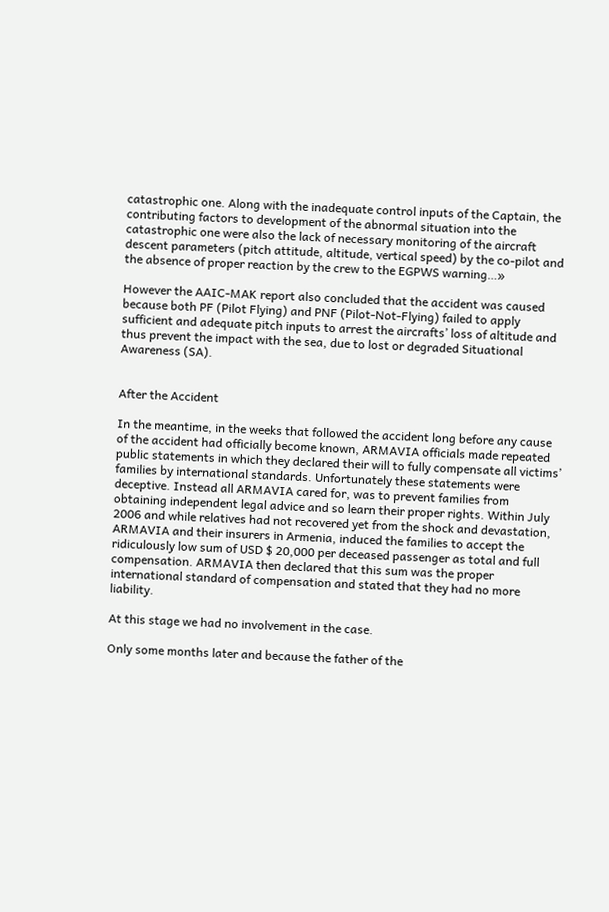catastrophic one. Along with the inadequate control inputs of the Captain, the contributing factors to development of the abnormal situation into the catastrophic one were also the lack of necessary monitoring of the aircraft descent parameters (pitch attitude, altitude, vertical speed) by the co-pilot and the absence of proper reaction by the crew to the EGPWS warning…»

However the AAIC-MAK report also concluded that the accident was caused because both PF (Pilot Flying) and PNF (Pilot-Not-Flying) failed to apply sufficient and adequate pitch inputs to arrest the aircrafts’ loss of altitude and thus prevent the impact with the sea, due to lost or degraded Situational Awareness (SA).


After the Accident

In the meantime, in the weeks that followed the accident long before any cause of the accident had officially become known, ARMAVIA officials made repeated public statements in which they declared their will to fully compensate all victims’ families by international standards. Unfortunately these statements were deceptive. Instead all ARMAVIA cared for, was to prevent families from obtaining independent legal advice and so learn their proper rights. Within July 2006 and while relatives had not recovered yet from the shock and devastation, ARMAVIA and their insurers in Armenia, induced the families to accept the ridiculously low sum of USD $ 20,000 per deceased passenger as total and full compensation. ARMAVIA then declared that this sum was the proper international standard of compensation and stated that they had no more liability.

At this stage we had no involvement in the case.

Only some months later and because the father of the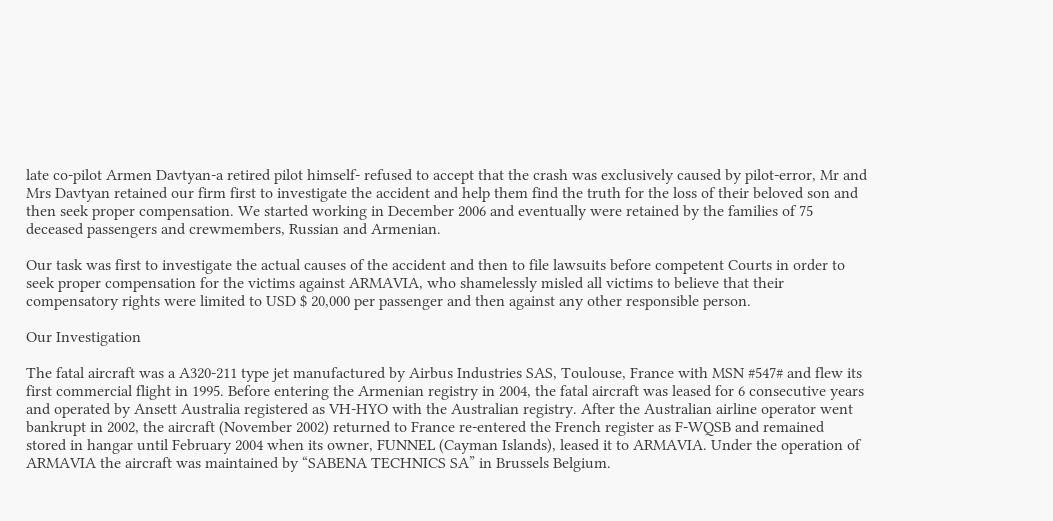late co-pilot Armen Davtyan-a retired pilot himself- refused to accept that the crash was exclusively caused by pilot-error, Mr and Mrs Davtyan retained our firm first to investigate the accident and help them find the truth for the loss of their beloved son and then seek proper compensation. We started working in December 2006 and eventually were retained by the families of 75 deceased passengers and crewmembers, Russian and Armenian.

Our task was first to investigate the actual causes of the accident and then to file lawsuits before competent Courts in order to seek proper compensation for the victims against ARMAVIA, who shamelessly misled all victims to believe that their compensatory rights were limited to USD $ 20,000 per passenger and then against any other responsible person.

Our Investigation

The fatal aircraft was a A320-211 type jet manufactured by Airbus Industries SAS, Toulouse, France with MSN #547# and flew its first commercial flight in 1995. Before entering the Armenian registry in 2004, the fatal aircraft was leased for 6 consecutive years and operated by Ansett Australia registered as VH-HYO with the Australian registry. After the Australian airline operator went bankrupt in 2002, the aircraft (November 2002) returned to France re-entered the French register as F-WQSB and remained stored in hangar until February 2004 when its owner, FUNNEL (Cayman Islands), leased it to ARMAVIA. Under the operation of ARMAVIA the aircraft was maintained by “SABENA TECHNICS SA” in Brussels Belgium.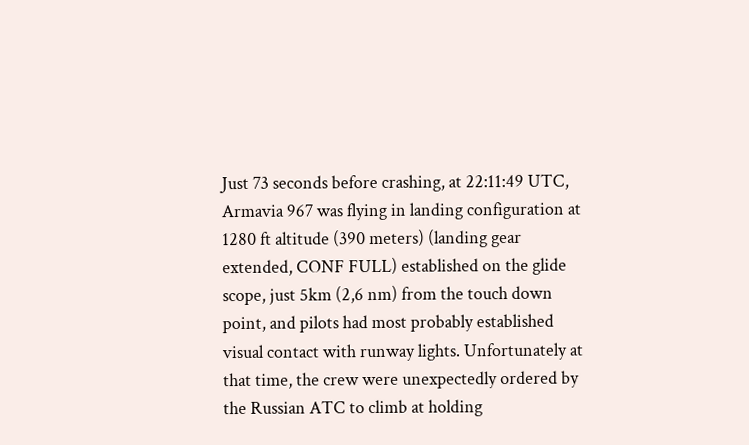Just 73 seconds before crashing, at 22:11:49 UTC, Armavia 967 was flying in landing configuration at 1280 ft altitude (390 meters) (landing gear extended, CONF FULL) established on the glide scope, just 5km (2,6 nm) from the touch down point, and pilots had most probably established visual contact with runway lights. Unfortunately at that time, the crew were unexpectedly ordered by the Russian ATC to climb at holding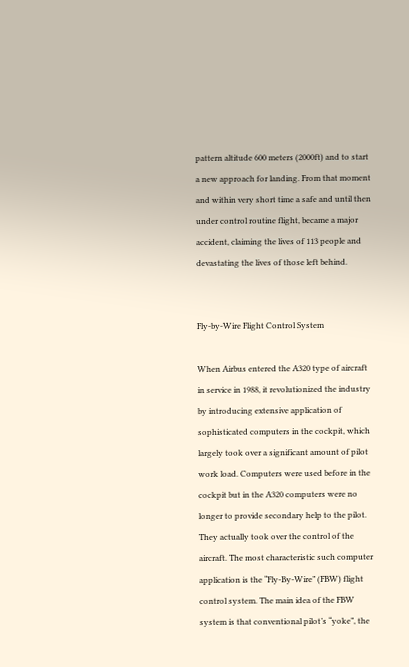pattern altitude 600 meters (2000ft) and to start a new approach for landing. From that moment and within very short time a safe and until then under control routine flight, became a major accident, claiming the lives of 113 people and devastating the lives of those left behind.


Fly-by-Wire Flight Control System

When Airbus entered the A320 type of aircraft in service in 1988, it revolutionized the industry by introducing extensive application of sophisticated computers in the cockpit, which largely took over a significant amount of pilot work load. Computers were used before in the cockpit but in the A320 computers were no longer to provide secondary help to the pilot. They actually took over the control of the aircraft. The most characteristic such computer application is the “Fly-By-Wire” (FBW) flight control system. The main idea of the FBW system is that conventional pilot’s “yoke”, the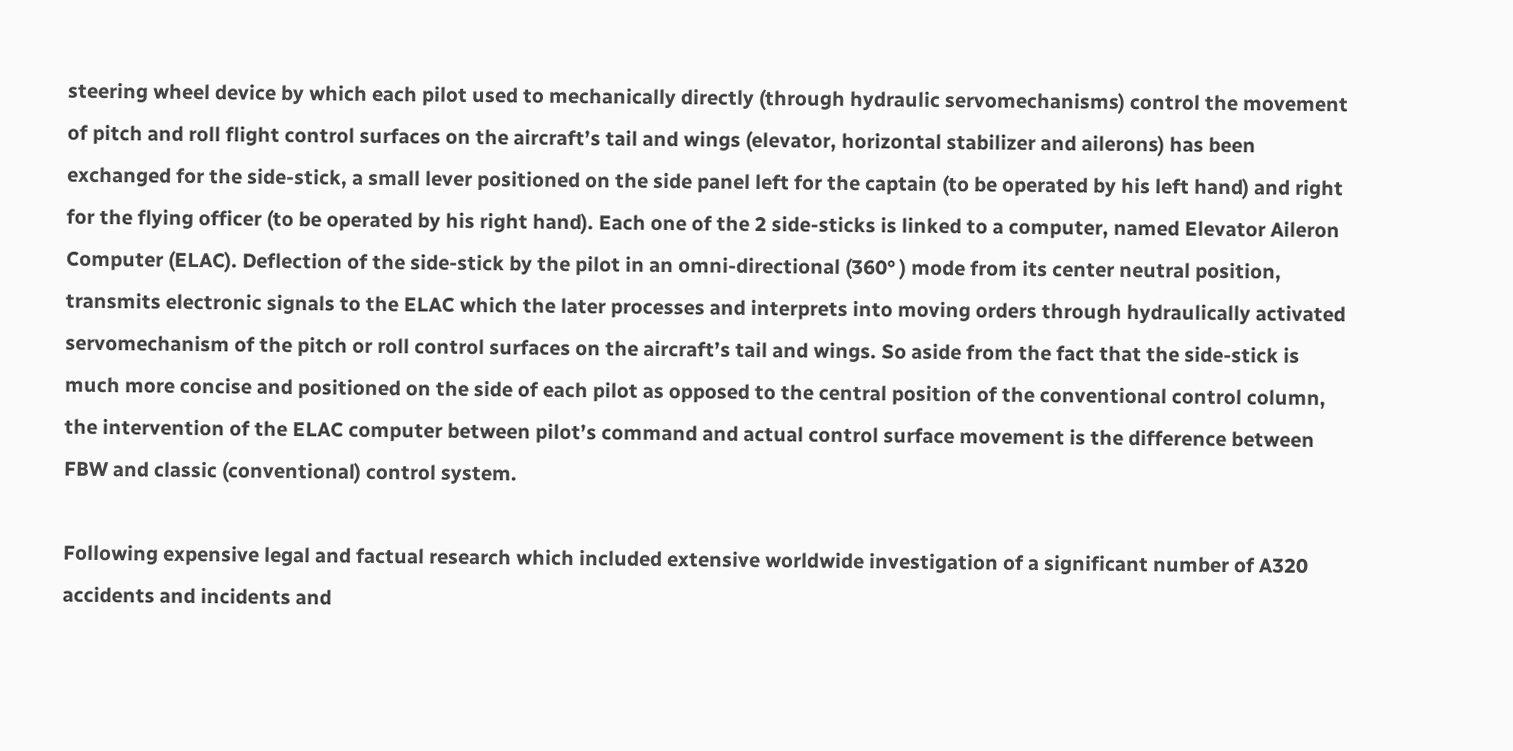steering wheel device by which each pilot used to mechanically directly (through hydraulic servomechanisms) control the movement of pitch and roll flight control surfaces on the aircraft’s tail and wings (elevator, horizontal stabilizer and ailerons) has been exchanged for the side-stick, a small lever positioned on the side panel left for the captain (to be operated by his left hand) and right for the flying officer (to be operated by his right hand). Each one of the 2 side-sticks is linked to a computer, named Elevator Aileron Computer (ELAC). Deflection of the side-stick by the pilot in an omni-directional (360° ) mode from its center neutral position, transmits electronic signals to the ELAC which the later processes and interprets into moving orders through hydraulically activated servomechanism of the pitch or roll control surfaces on the aircraft’s tail and wings. So aside from the fact that the side-stick is much more concise and positioned on the side of each pilot as opposed to the central position of the conventional control column, the intervention of the ELAC computer between pilot’s command and actual control surface movement is the difference between FBW and classic (conventional) control system.

Following expensive legal and factual research which included extensive worldwide investigation of a significant number of A320 accidents and incidents and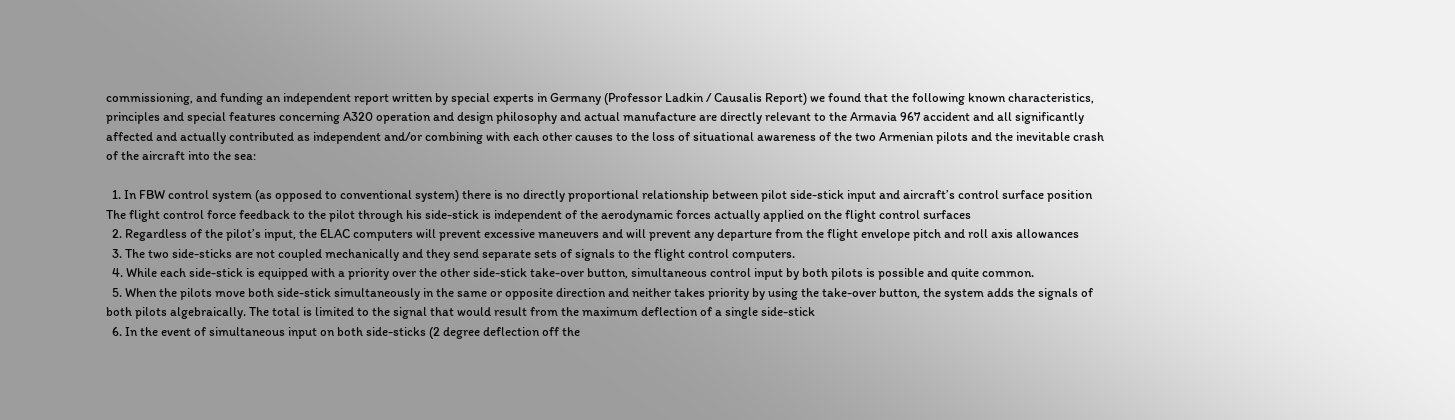commissioning, and funding an independent report written by special experts in Germany (Professor Ladkin / Causalis Report) we found that the following known characteristics, principles and special features concerning A320 operation and design philosophy and actual manufacture are directly relevant to the Armavia 967 accident and all significantly affected and actually contributed as independent and/or combining with each other causes to the loss of situational awareness of the two Armenian pilots and the inevitable crash of the aircraft into the sea:

  1. In FBW control system (as opposed to conventional system) there is no directly proportional relationship between pilot side-stick input and aircraft’s control surface position The flight control force feedback to the pilot through his side-stick is independent of the aerodynamic forces actually applied on the flight control surfaces
  2. Regardless of the pilot’s input, the ELAC computers will prevent excessive maneuvers and will prevent any departure from the flight envelope pitch and roll axis allowances
  3. The two side-sticks are not coupled mechanically and they send separate sets of signals to the flight control computers.
  4. While each side-stick is equipped with a priority over the other side-stick take-over button, simultaneous control input by both pilots is possible and quite common.
  5. When the pilots move both side-stick simultaneously in the same or opposite direction and neither takes priority by using the take-over button, the system adds the signals of both pilots algebraically. The total is limited to the signal that would result from the maximum deflection of a single side-stick
  6. In the event of simultaneous input on both side-sticks (2 degree deflection off the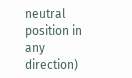neutral position in any direction)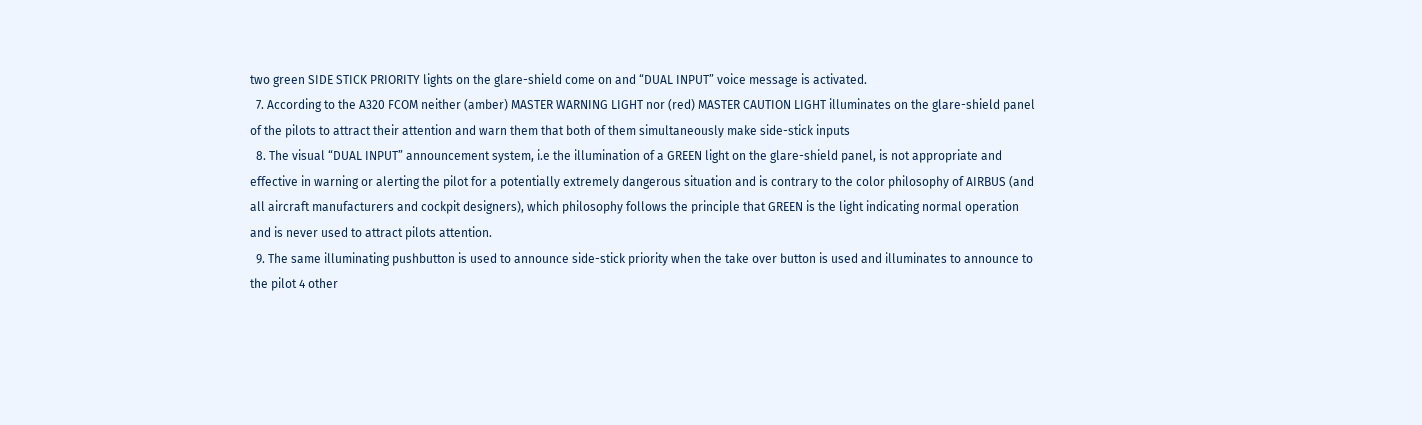two green SIDE STICK PRIORITY lights on the glare-shield come on and “DUAL INPUT” voice message is activated.
  7. According to the A320 FCOM neither (amber) MASTER WARNING LIGHT nor (red) MASTER CAUTION LIGHT illuminates on the glare-shield panel of the pilots to attract their attention and warn them that both of them simultaneously make side-stick inputs
  8. The visual “DUAL INPUT” announcement system, i.e the illumination of a GREEN light on the glare-shield panel, is not appropriate and effective in warning or alerting the pilot for a potentially extremely dangerous situation and is contrary to the color philosophy of AIRBUS (and all aircraft manufacturers and cockpit designers), which philosophy follows the principle that GREEN is the light indicating normal operation and is never used to attract pilots attention.
  9. The same illuminating pushbutton is used to announce side-stick priority when the take over button is used and illuminates to announce to the pilot 4 other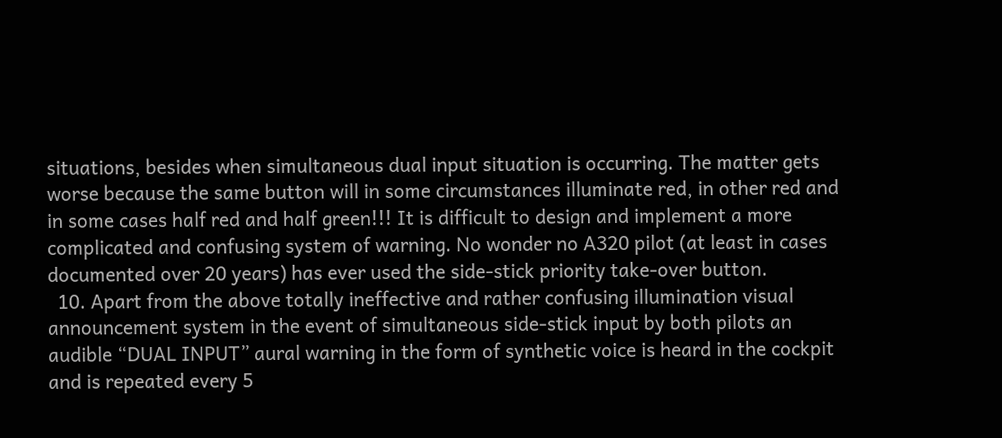situations, besides when simultaneous dual input situation is occurring. The matter gets worse because the same button will in some circumstances illuminate red, in other red and in some cases half red and half green!!! It is difficult to design and implement a more complicated and confusing system of warning. No wonder no A320 pilot (at least in cases documented over 20 years) has ever used the side-stick priority take-over button.
  10. Apart from the above totally ineffective and rather confusing illumination visual announcement system in the event of simultaneous side-stick input by both pilots an audible “DUAL INPUT” aural warning in the form of synthetic voice is heard in the cockpit and is repeated every 5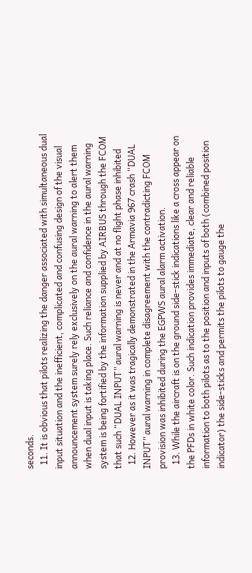seconds.
  11. It is obvious that pilots realizing the danger associated with simultaneous dual input situation and the inefficient, complicated and confusing design of the visual announcement system surely rely exclusively on the aural warning to alert them when dual input is taking place. Such reliance and confidence in the aural warning system is being fortified by the information supplied by AIRBUS through the FCOM that such “DUAL INPUT” aural warning is never and at no flight phase inhibited
  12. However as it was tragically demonstrated in the Armavia 967 crash “DUAL INPUT” aural warning in complete disagreement with the contradicting FCOM provision was inhibited during the EGPWS aural alarm activation.
  13. While the aircraft is on the ground side-stick indications like a cross appear on the PFDs in white color. Such indication provides immediate, clear and reliable information to both pilots as to the position and inputs of both (combined position indicator) the side-sticks and permits the pilots to gauge the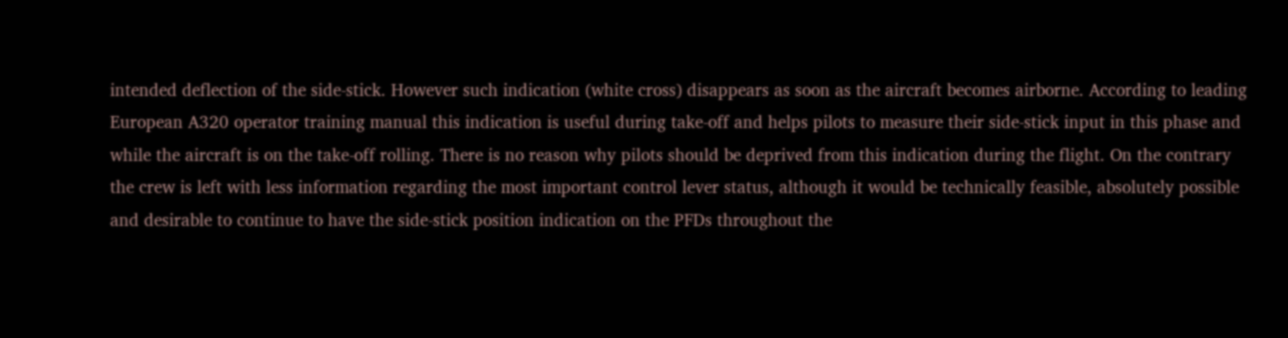intended deflection of the side-stick. However such indication (white cross) disappears as soon as the aircraft becomes airborne. According to leading European A320 operator training manual this indication is useful during take-off and helps pilots to measure their side-stick input in this phase and while the aircraft is on the take-off rolling. There is no reason why pilots should be deprived from this indication during the flight. On the contrary the crew is left with less information regarding the most important control lever status, although it would be technically feasible, absolutely possible and desirable to continue to have the side-stick position indication on the PFDs throughout the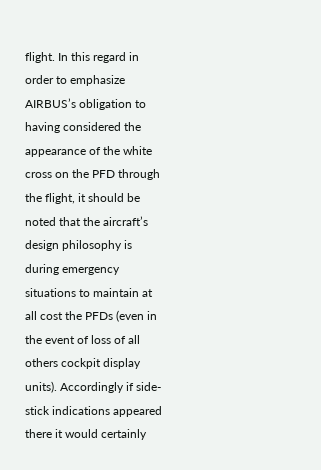flight. In this regard in order to emphasize AIRBUS’s obligation to having considered the appearance of the white cross on the PFD through the flight, it should be noted that the aircraft’s design philosophy is during emergency situations to maintain at all cost the PFDs (even in the event of loss of all others cockpit display units). Accordingly if side-stick indications appeared there it would certainly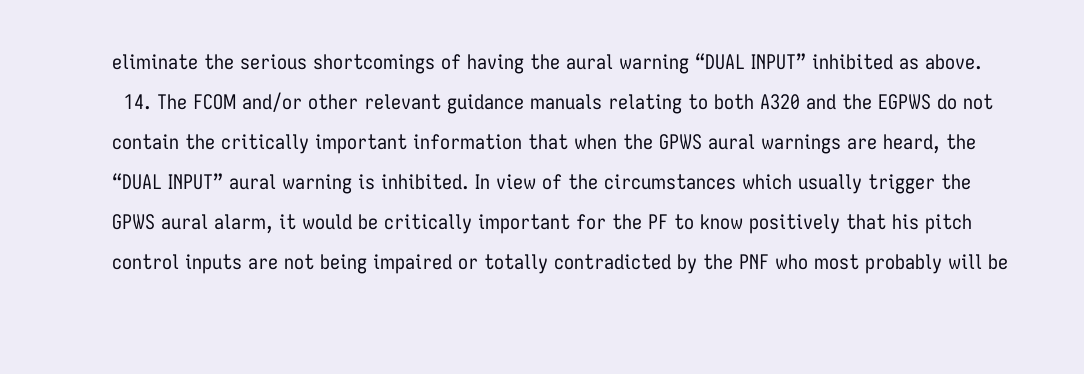eliminate the serious shortcomings of having the aural warning “DUAL INPUT” inhibited as above.
  14. The FCOM and/or other relevant guidance manuals relating to both A320 and the EGPWS do not contain the critically important information that when the GPWS aural warnings are heard, the “DUAL INPUT” aural warning is inhibited. In view of the circumstances which usually trigger the GPWS aural alarm, it would be critically important for the PF to know positively that his pitch control inputs are not being impaired or totally contradicted by the PNF who most probably will be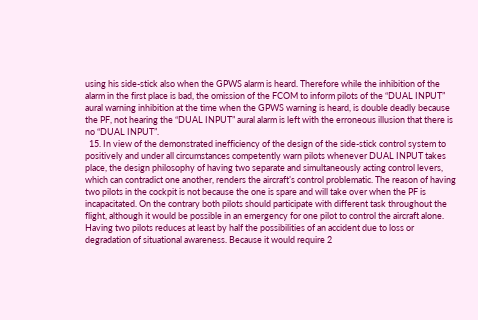using his side-stick also when the GPWS alarm is heard. Therefore while the inhibition of the alarm in the first place is bad, the omission of the FCOM to inform pilots of the “DUAL INPUT” aural warning inhibition at the time when the GPWS warning is heard, is double deadly because the PF, not hearing the “DUAL INPUT” aural alarm is left with the erroneous illusion that there is no “DUAL INPUT”.
  15. In view of the demonstrated inefficiency of the design of the side-stick control system to positively and under all circumstances competently warn pilots whenever DUAL INPUT takes place, the design philosophy of having two separate and simultaneously acting control levers, which can contradict one another, renders the aircraft’s control problematic. The reason of having two pilots in the cockpit is not because the one is spare and will take over when the PF is incapacitated. On the contrary both pilots should participate with different task throughout the flight, although it would be possible in an emergency for one pilot to control the aircraft alone. Having two pilots reduces at least by half the possibilities of an accident due to loss or degradation of situational awareness. Because it would require 2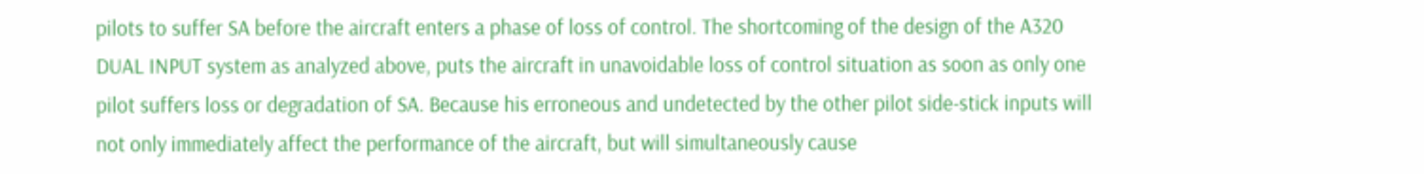pilots to suffer SA before the aircraft enters a phase of loss of control. The shortcoming of the design of the A320 DUAL INPUT system as analyzed above, puts the aircraft in unavoidable loss of control situation as soon as only one pilot suffers loss or degradation of SA. Because his erroneous and undetected by the other pilot side-stick inputs will not only immediately affect the performance of the aircraft, but will simultaneously cause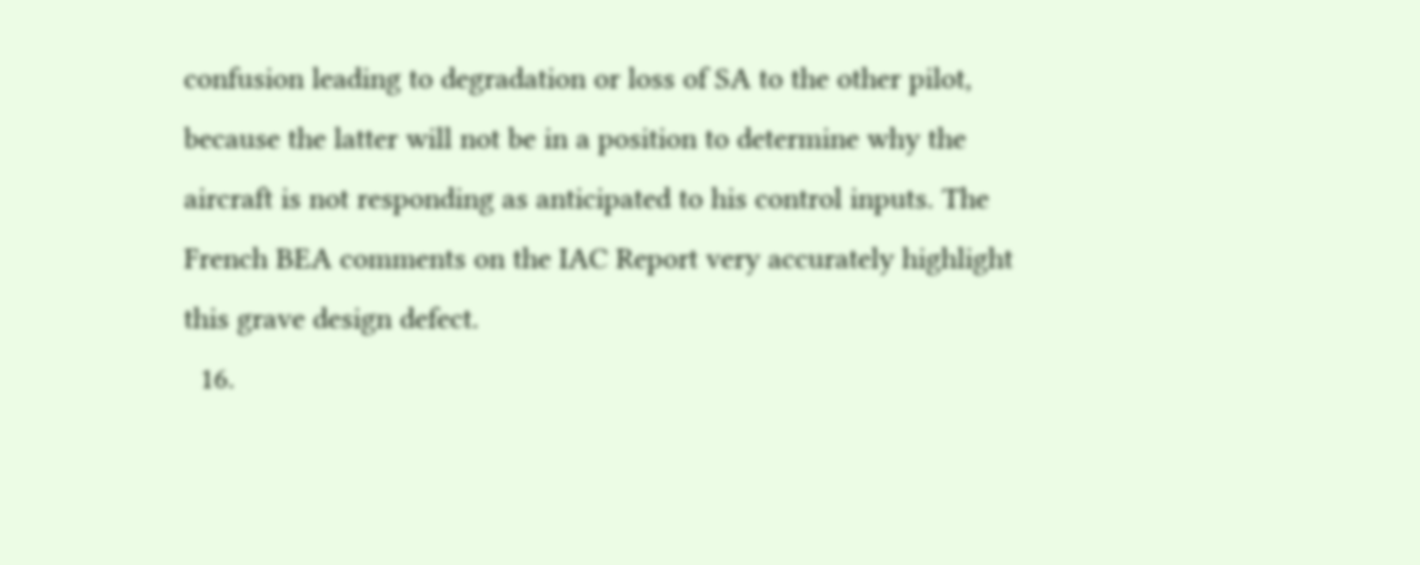confusion leading to degradation or loss of SA to the other pilot, because the latter will not be in a position to determine why the aircraft is not responding as anticipated to his control inputs. The French BEA comments on the IAC Report very accurately highlight this grave design defect.
  16.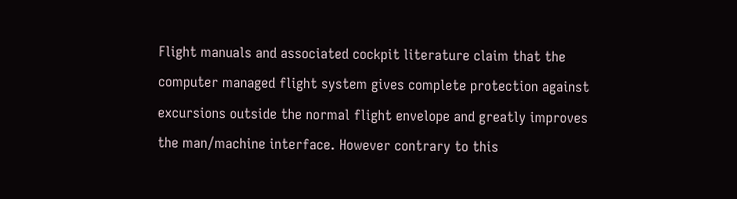Flight manuals and associated cockpit literature claim that the computer managed flight system gives complete protection against excursions outside the normal flight envelope and greatly improves the man/machine interface. However contrary to this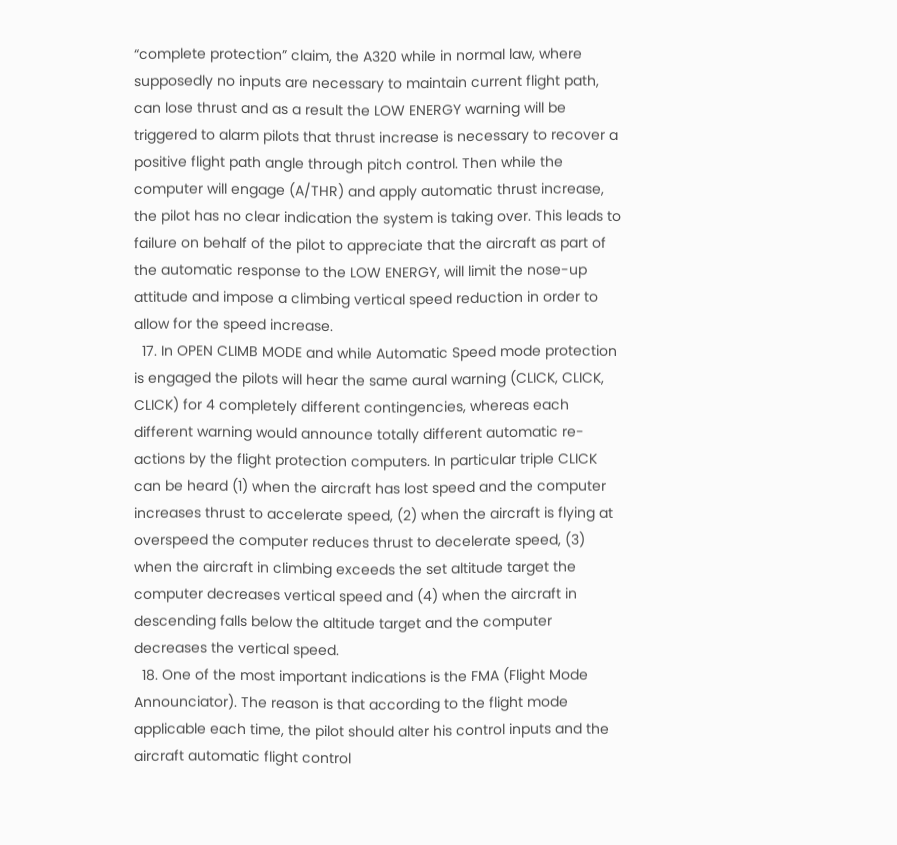“complete protection” claim, the A320 while in normal law, where supposedly no inputs are necessary to maintain current flight path, can lose thrust and as a result the LOW ENERGY warning will be triggered to alarm pilots that thrust increase is necessary to recover a positive flight path angle through pitch control. Then while the computer will engage (A/THR) and apply automatic thrust increase, the pilot has no clear indication the system is taking over. This leads to failure on behalf of the pilot to appreciate that the aircraft as part of the automatic response to the LOW ENERGY, will limit the nose-up attitude and impose a climbing vertical speed reduction in order to allow for the speed increase.
  17. In OPEN CLIMB MODE and while Automatic Speed mode protection is engaged the pilots will hear the same aural warning (CLICK, CLICK, CLICK) for 4 completely different contingencies, whereas each different warning would announce totally different automatic re-actions by the flight protection computers. In particular triple CLICK can be heard (1) when the aircraft has lost speed and the computer increases thrust to accelerate speed, (2) when the aircraft is flying at overspeed the computer reduces thrust to decelerate speed, (3) when the aircraft in climbing exceeds the set altitude target the computer decreases vertical speed and (4) when the aircraft in descending falls below the altitude target and the computer decreases the vertical speed.
  18. One of the most important indications is the FMA (Flight Mode Announciator). The reason is that according to the flight mode applicable each time, the pilot should alter his control inputs and the aircraft automatic flight control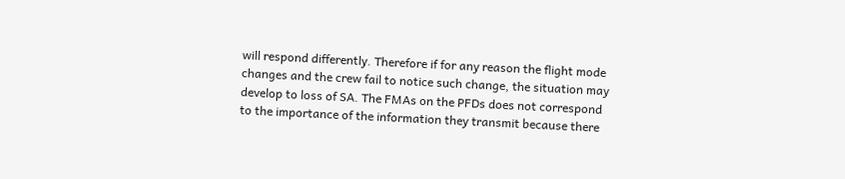will respond differently. Therefore if for any reason the flight mode changes and the crew fail to notice such change, the situation may develop to loss of SA. The FMAs on the PFDs does not correspond to the importance of the information they transmit because there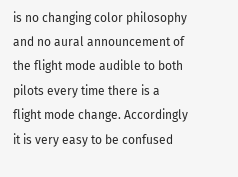is no changing color philosophy and no aural announcement of the flight mode audible to both pilots every time there is a flight mode change. Accordingly it is very easy to be confused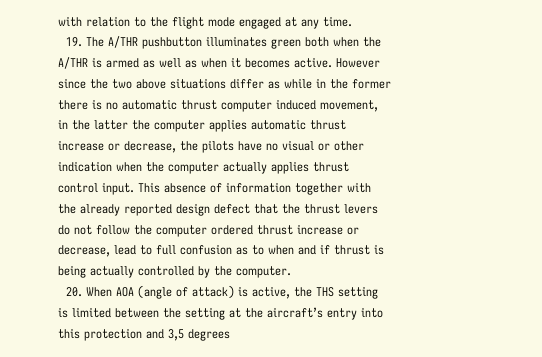with relation to the flight mode engaged at any time.
  19. The A/THR pushbutton illuminates green both when the A/THR is armed as well as when it becomes active. However since the two above situations differ as while in the former there is no automatic thrust computer induced movement, in the latter the computer applies automatic thrust increase or decrease, the pilots have no visual or other indication when the computer actually applies thrust control input. This absence of information together with the already reported design defect that the thrust levers do not follow the computer ordered thrust increase or decrease, lead to full confusion as to when and if thrust is being actually controlled by the computer.
  20. When AOA (angle of attack) is active, the THS setting is limited between the setting at the aircraft’s entry into this protection and 3,5 degrees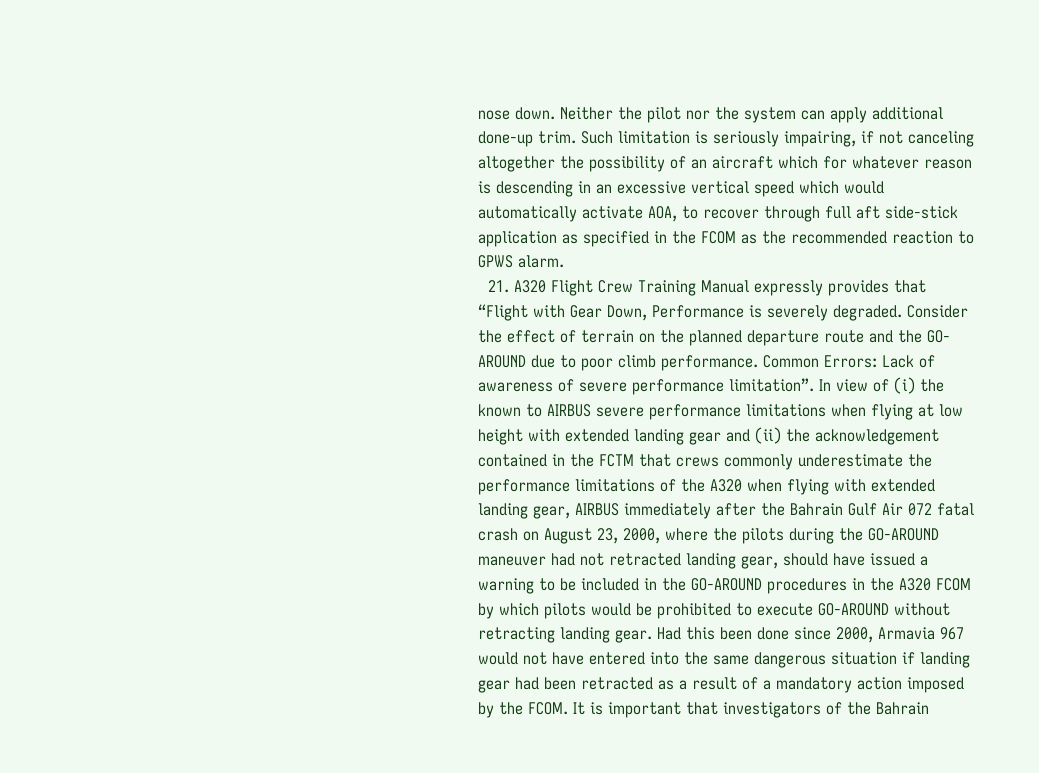nose down. Neither the pilot nor the system can apply additional done-up trim. Such limitation is seriously impairing, if not canceling altogether the possibility of an aircraft which for whatever reason is descending in an excessive vertical speed which would automatically activate AOA, to recover through full aft side-stick application as specified in the FCOM as the recommended reaction to GPWS alarm.
  21. A320 Flight Crew Training Manual expressly provides that “Flight with Gear Down, Performance is severely degraded. Consider the effect of terrain on the planned departure route and the GO-AROUND due to poor climb performance. Common Errors: Lack of awareness of severe performance limitation”. In view of (i) the known to AIRBUS severe performance limitations when flying at low height with extended landing gear and (ii) the acknowledgement contained in the FCTM that crews commonly underestimate the performance limitations of the A320 when flying with extended landing gear, AIRBUS immediately after the Bahrain Gulf Air 072 fatal crash on August 23, 2000, where the pilots during the GO-AROUND maneuver had not retracted landing gear, should have issued a warning to be included in the GO-AROUND procedures in the A320 FCOM by which pilots would be prohibited to execute GO-AROUND without retracting landing gear. Had this been done since 2000, Armavia 967 would not have entered into the same dangerous situation if landing gear had been retracted as a result of a mandatory action imposed by the FCOM. It is important that investigators of the Bahrain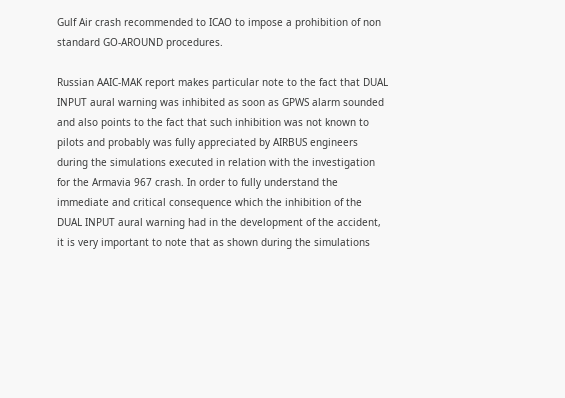Gulf Air crash recommended to ICAO to impose a prohibition of non standard GO-AROUND procedures.

Russian AAIC-MAK report makes particular note to the fact that DUAL INPUT aural warning was inhibited as soon as GPWS alarm sounded and also points to the fact that such inhibition was not known to pilots and probably was fully appreciated by AIRBUS engineers during the simulations executed in relation with the investigation for the Armavia 967 crash. In order to fully understand the immediate and critical consequence which the inhibition of the DUAL INPUT aural warning had in the development of the accident, it is very important to note that as shown during the simulations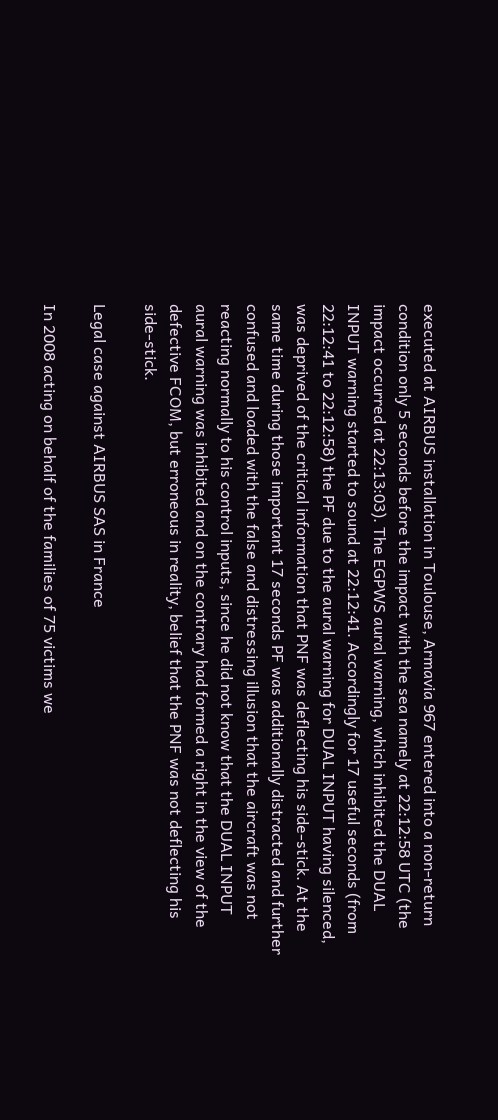executed at AIRBUS installation in Toulouse, Armavia 967 entered into a non-return condition only 5 seconds before the impact with the sea namely at 22:12:58 UTC (the impact occurred at 22:13:03). The EGPWS aural warning, which inhibited the DUAL INPUT warning started to sound at 22:12:41. Accordingly for 17 useful seconds (from 22:12:41 to 22:12:58) the PF due to the aural warning for DUAL INPUT having silenced, was deprived of the critical information that PNF was deflecting his side-stick. At the same time during those important 17 seconds PF was additionally distracted and further confused and loaded with the false and distressing illusion that the aircraft was not reacting normally to his control inputs, since he did not know that the DUAL INPUT aural warning was inhibited and on the contrary had formed a right in the view of the defective FCOM, but erroneous in reality, belief that the PNF was not deflecting his side-stick.

Legal case against AIRBUS SAS in France

In 2008 acting on behalf of the families of 75 victims we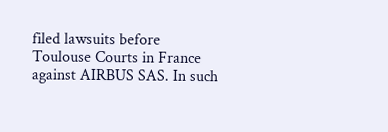filed lawsuits before Toulouse Courts in France against AIRBUS SAS. In such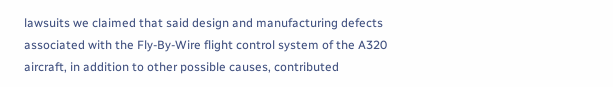lawsuits we claimed that said design and manufacturing defects associated with the Fly-By-Wire flight control system of the A320 aircraft, in addition to other possible causes, contributed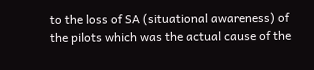to the loss of SA (situational awareness) of the pilots which was the actual cause of the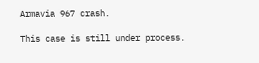Armavia 967 crash.

This case is still under process.